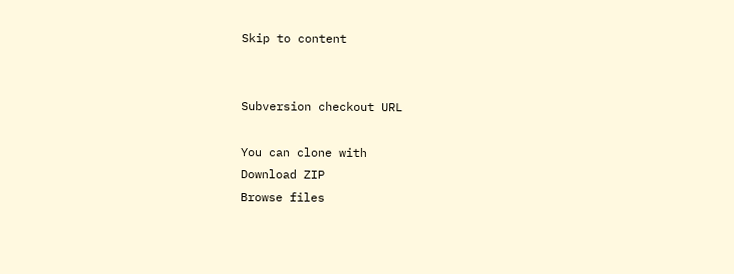Skip to content


Subversion checkout URL

You can clone with
Download ZIP
Browse files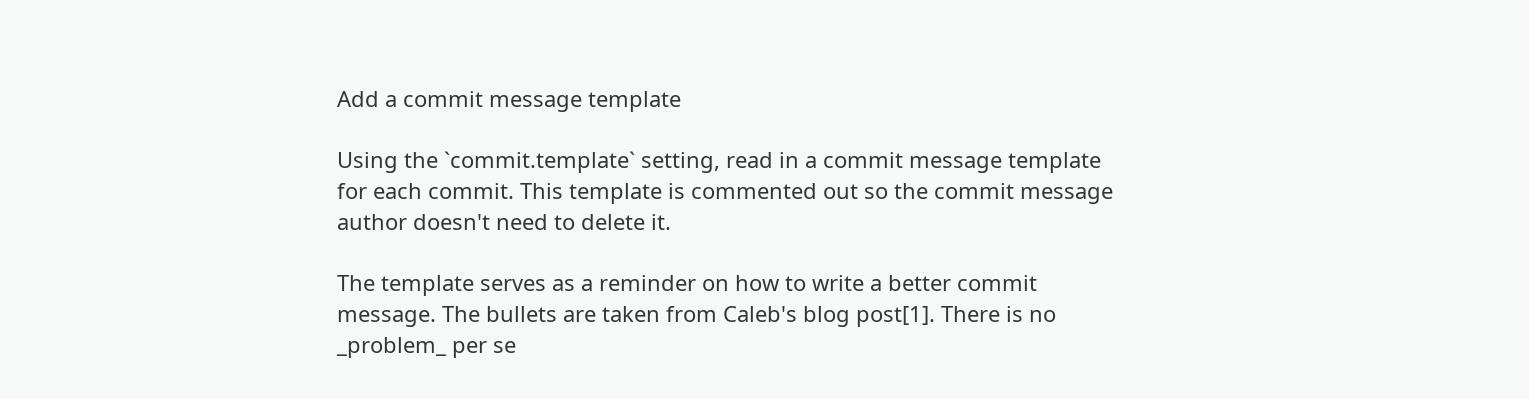Add a commit message template

Using the `commit.template` setting, read in a commit message template
for each commit. This template is commented out so the commit message
author doesn't need to delete it.

The template serves as a reminder on how to write a better commit
message. The bullets are taken from Caleb's blog post[1]. There is no
_problem_ per se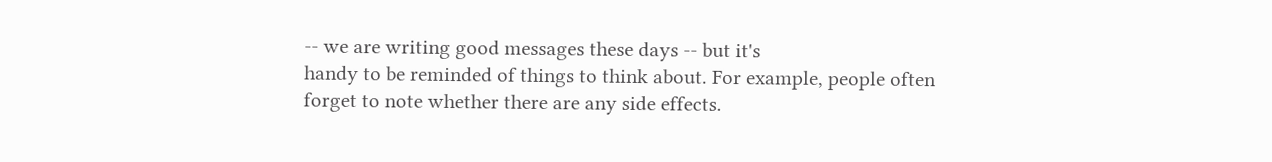-- we are writing good messages these days -- but it's
handy to be reminded of things to think about. For example, people often
forget to note whether there are any side effects.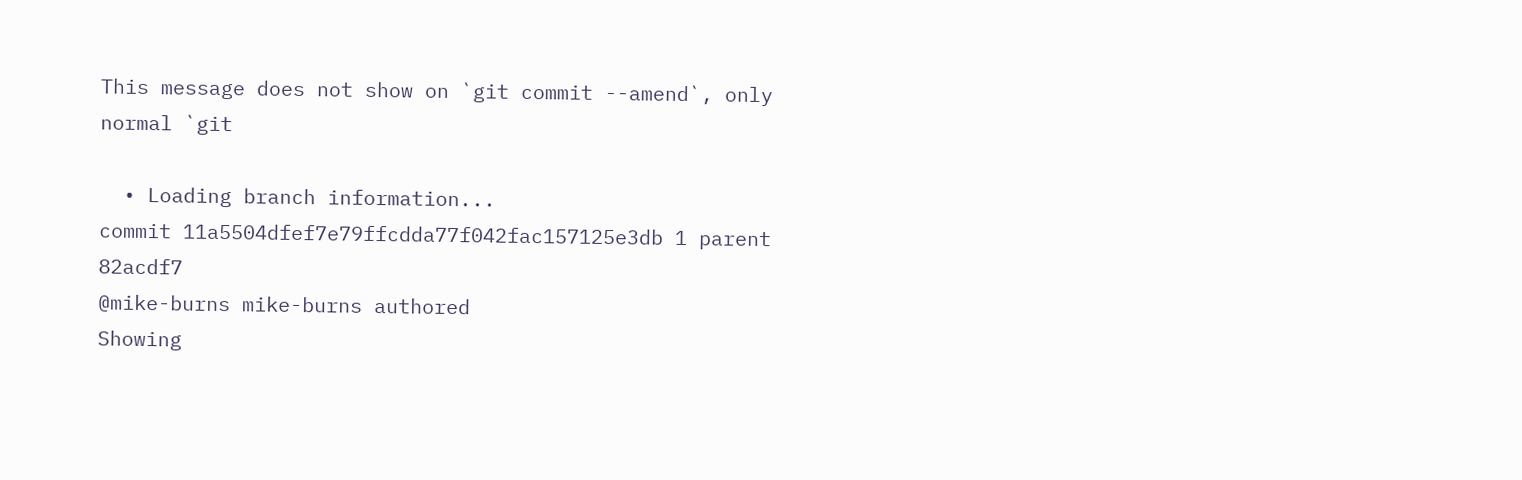This message does not show on `git commit --amend`, only normal `git

  • Loading branch information...
commit 11a5504dfef7e79ffcdda77f042fac157125e3db 1 parent 82acdf7
@mike-burns mike-burns authored
Showing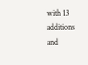with 13 additions and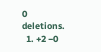0 deletions.
  1. +2 −0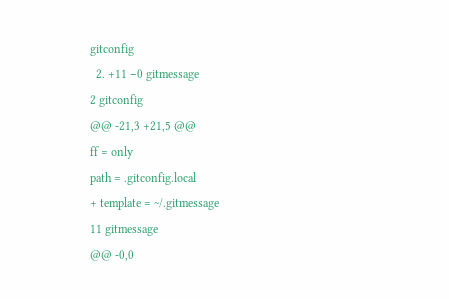gitconfig
  2. +11 −0 gitmessage
2 gitconfig
@@ -21,3 +21,5 @@
ff = only
path = .gitconfig.local
+ template = ~/.gitmessage
11 gitmessage
@@ -0,0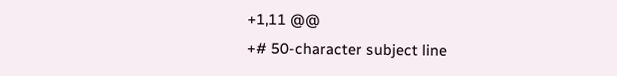+1,11 @@
+# 50-character subject line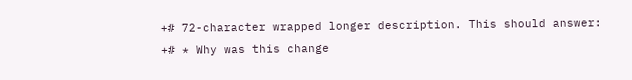+# 72-character wrapped longer description. This should answer:
+# * Why was this change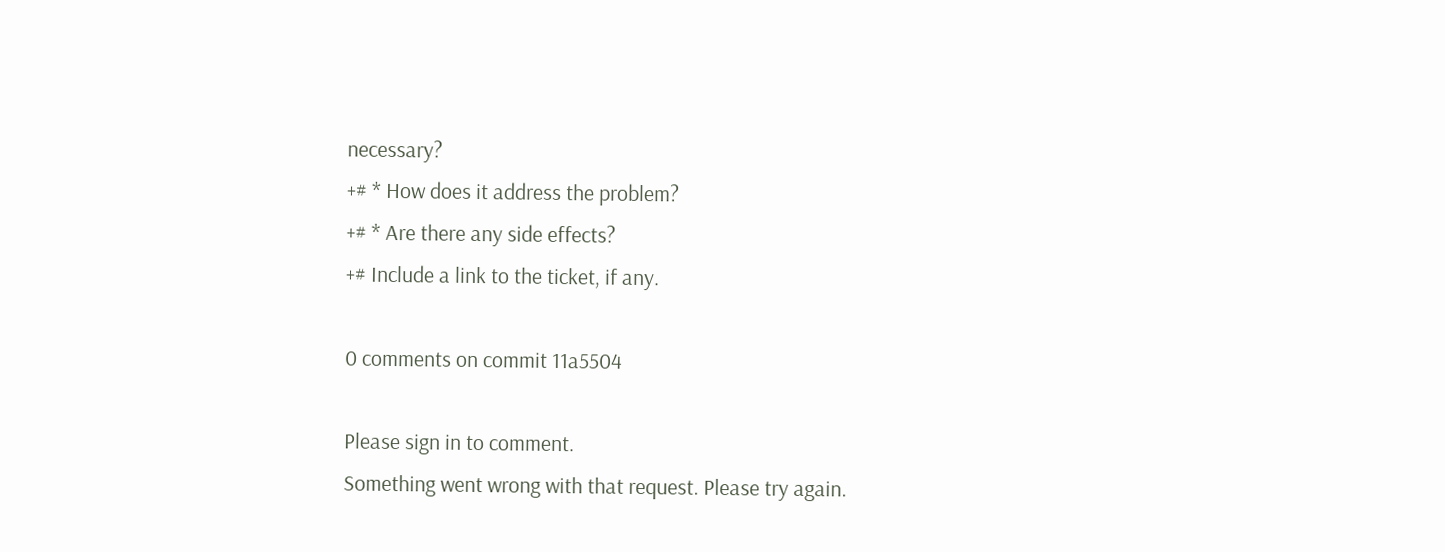necessary?
+# * How does it address the problem?
+# * Are there any side effects?
+# Include a link to the ticket, if any.

0 comments on commit 11a5504

Please sign in to comment.
Something went wrong with that request. Please try again.